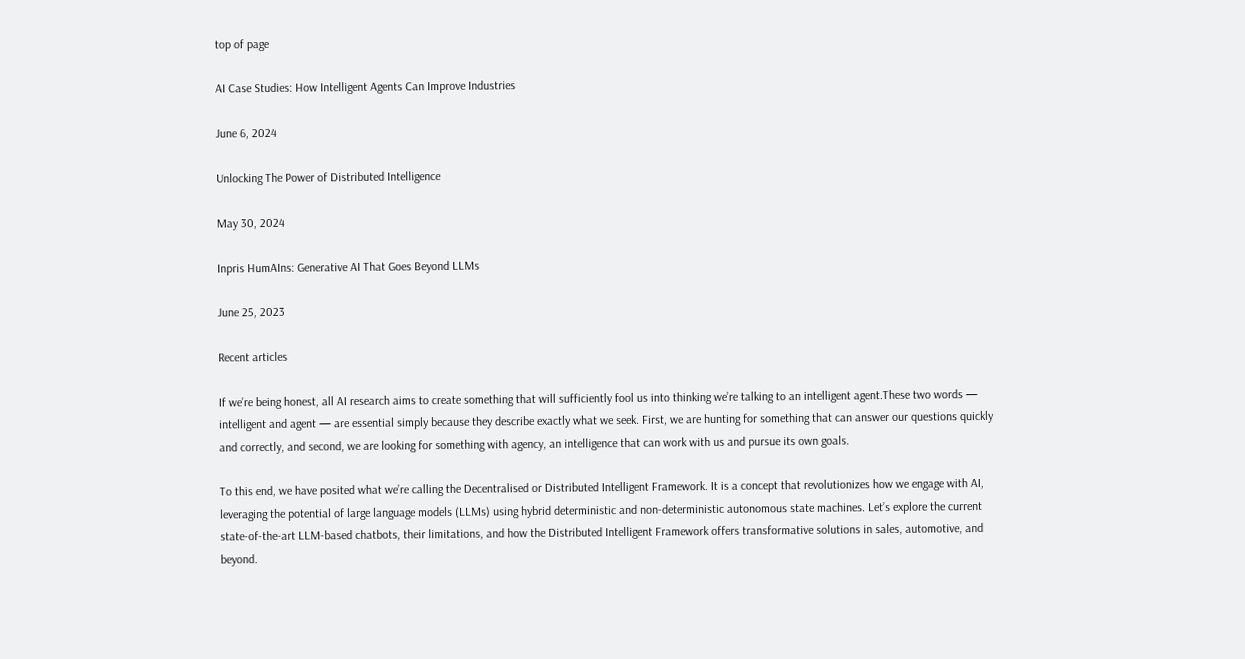top of page

AI Case Studies: How Intelligent Agents Can Improve Industries

June 6, 2024

Unlocking The Power of Distributed Intelligence

May 30, 2024

Inpris HumAIns: Generative AI That Goes Beyond LLMs

June 25, 2023

Recent articles

If we’re being honest, all AI research aims to create something that will sufficiently fool us into thinking we’re talking to an intelligent agent.These two words — intelligent and agent — are essential simply because they describe exactly what we seek. First, we are hunting for something that can answer our questions quickly and correctly, and second, we are looking for something with agency, an intelligence that can work with us and pursue its own goals.

To this end, we have posited what we’re calling the Decentralised or Distributed Intelligent Framework. It is a concept that revolutionizes how we engage with AI, leveraging the potential of large language models (LLMs) using hybrid deterministic and non-deterministic autonomous state machines. Let’s explore the current state-of-the-art LLM-based chatbots, their limitations, and how the Distributed Intelligent Framework offers transformative solutions in sales, automotive, and beyond.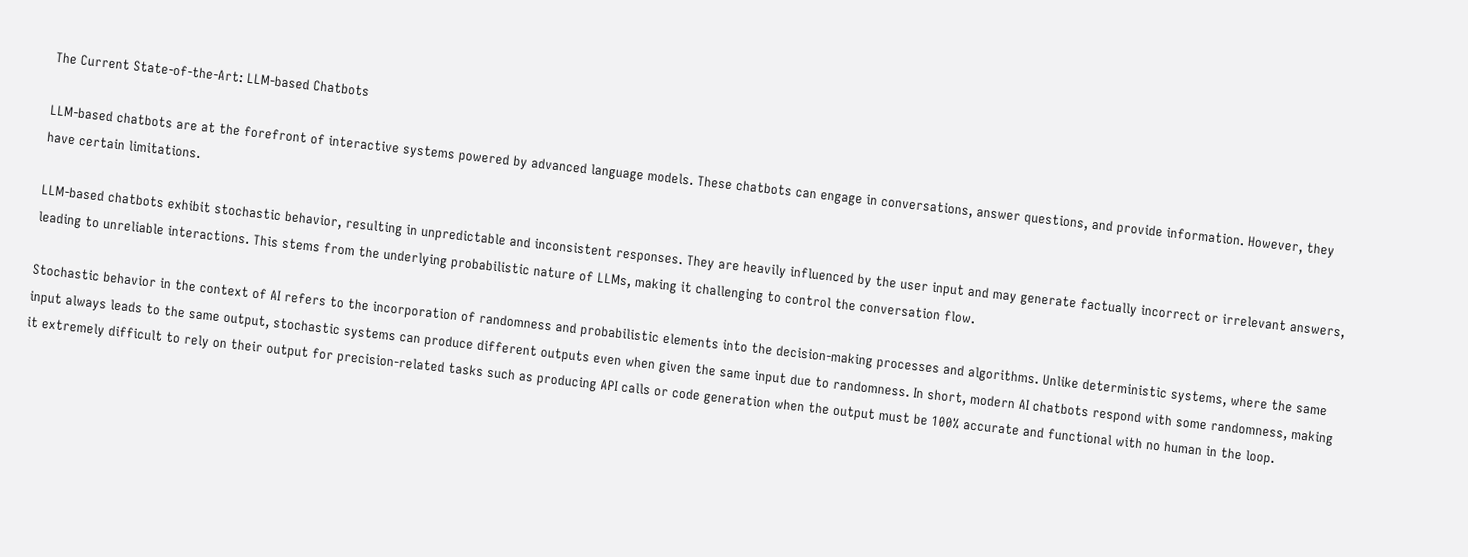The Current State-of-the-Art: LLM-based Chatbots

LLM-based chatbots are at the forefront of interactive systems powered by advanced language models. These chatbots can engage in conversations, answer questions, and provide information. However, they have certain limitations.

LLM-based chatbots exhibit stochastic behavior, resulting in unpredictable and inconsistent responses. They are heavily influenced by the user input and may generate factually incorrect or irrelevant answers, leading to unreliable interactions. This stems from the underlying probabilistic nature of LLMs, making it challenging to control the conversation flow.

Stochastic behavior in the context of AI refers to the incorporation of randomness and probabilistic elements into the decision-making processes and algorithms. Unlike deterministic systems, where the same input always leads to the same output, stochastic systems can produce different outputs even when given the same input due to randomness. In short, modern AI chatbots respond with some randomness, making it extremely difficult to rely on their output for precision-related tasks such as producing API calls or code generation when the output must be 100% accurate and functional with no human in the loop.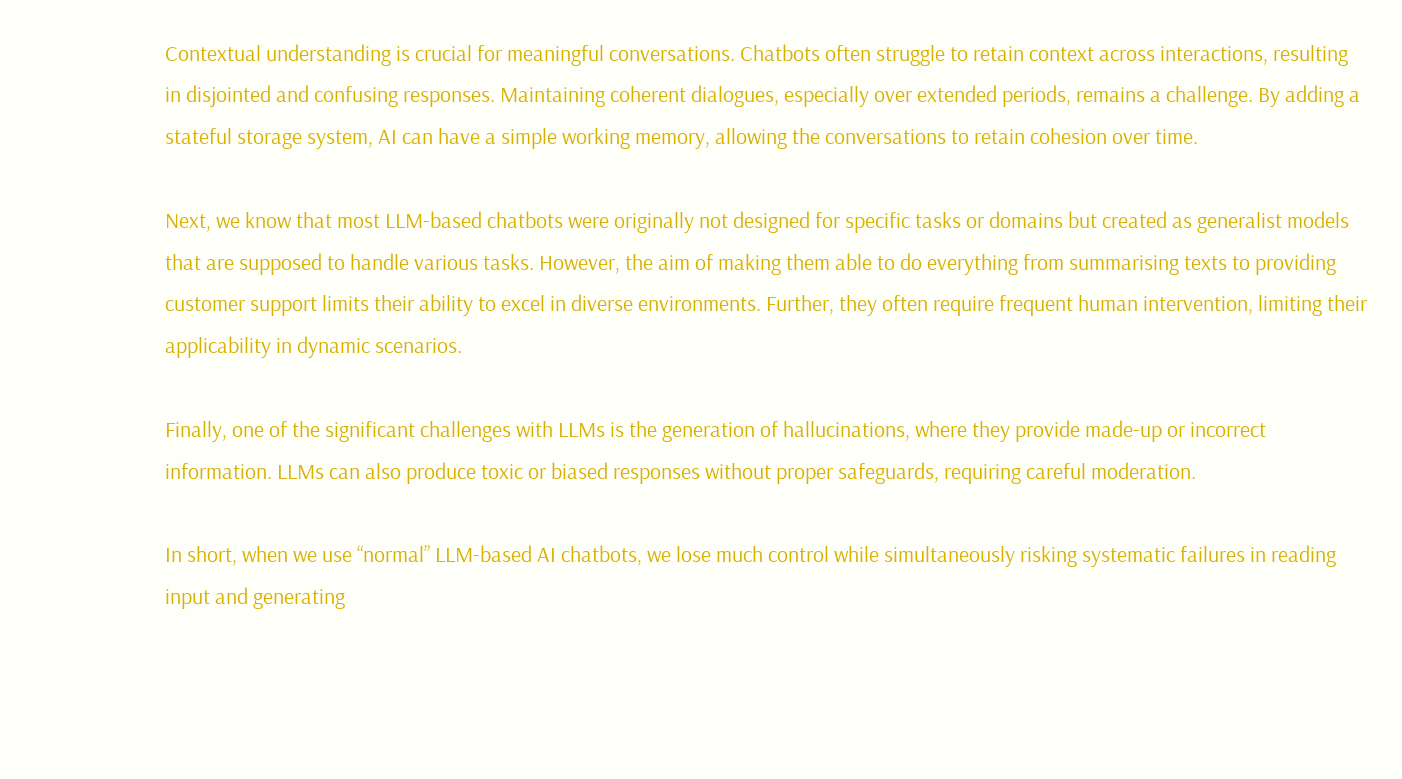Contextual understanding is crucial for meaningful conversations. Chatbots often struggle to retain context across interactions, resulting in disjointed and confusing responses. Maintaining coherent dialogues, especially over extended periods, remains a challenge. By adding a stateful storage system, AI can have a simple working memory, allowing the conversations to retain cohesion over time.

Next, we know that most LLM-based chatbots were originally not designed for specific tasks or domains but created as generalist models that are supposed to handle various tasks. However, the aim of making them able to do everything from summarising texts to providing customer support limits their ability to excel in diverse environments. Further, they often require frequent human intervention, limiting their applicability in dynamic scenarios.

Finally, one of the significant challenges with LLMs is the generation of hallucinations, where they provide made-up or incorrect information. LLMs can also produce toxic or biased responses without proper safeguards, requiring careful moderation.

In short, when we use “normal” LLM-based AI chatbots, we lose much control while simultaneously risking systematic failures in reading input and generating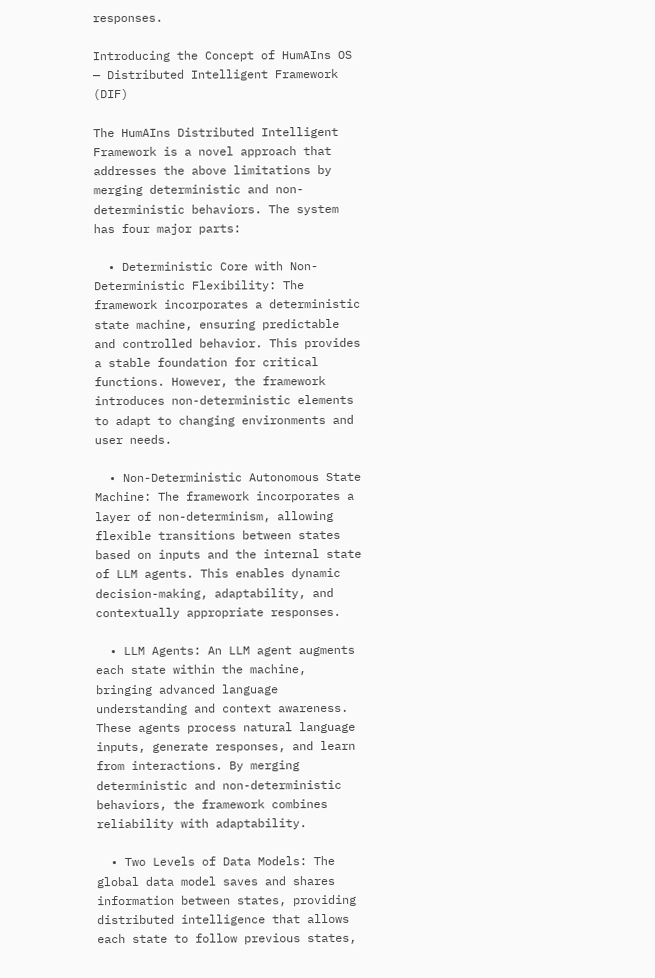responses.

Introducing the Concept of HumAIns OS — Distributed Intelligent Framework (DIF)

The HumAIns Distributed Intelligent Framework is a novel approach that addresses the above limitations by merging deterministic and non-deterministic behaviors. The system has four major parts:

  • Deterministic Core with Non-Deterministic Flexibility: The framework incorporates a deterministic state machine, ensuring predictable and controlled behavior. This provides a stable foundation for critical functions. However, the framework introduces non-deterministic elements to adapt to changing environments and user needs.

  • Non-Deterministic Autonomous State Machine: The framework incorporates a layer of non-determinism, allowing flexible transitions between states based on inputs and the internal state of LLM agents. This enables dynamic decision-making, adaptability, and contextually appropriate responses.

  • LLM Agents: An LLM agent augments each state within the machine, bringing advanced language understanding and context awareness. These agents process natural language inputs, generate responses, and learn from interactions. By merging deterministic and non-deterministic behaviors, the framework combines reliability with adaptability.

  • Two Levels of Data Models: The global data model saves and shares information between states, providing distributed intelligence that allows each state to follow previous states,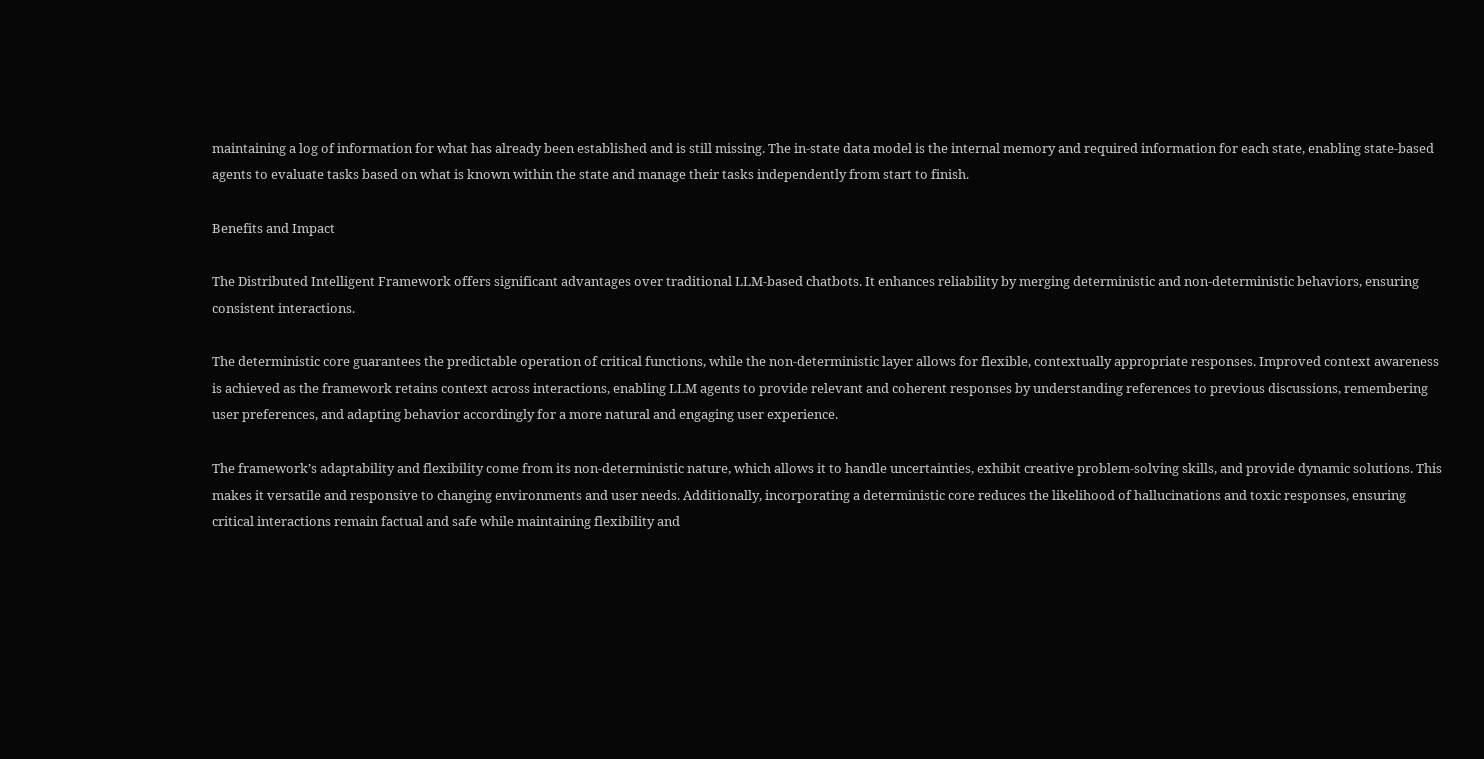maintaining a log of information for what has already been established and is still missing. The in-state data model is the internal memory and required information for each state, enabling state-based agents to evaluate tasks based on what is known within the state and manage their tasks independently from start to finish.

Benefits and Impact

The Distributed Intelligent Framework offers significant advantages over traditional LLM-based chatbots. It enhances reliability by merging deterministic and non-deterministic behaviors, ensuring consistent interactions.

The deterministic core guarantees the predictable operation of critical functions, while the non-deterministic layer allows for flexible, contextually appropriate responses. Improved context awareness is achieved as the framework retains context across interactions, enabling LLM agents to provide relevant and coherent responses by understanding references to previous discussions, remembering user preferences, and adapting behavior accordingly for a more natural and engaging user experience.

The framework’s adaptability and flexibility come from its non-deterministic nature, which allows it to handle uncertainties, exhibit creative problem-solving skills, and provide dynamic solutions. This makes it versatile and responsive to changing environments and user needs. Additionally, incorporating a deterministic core reduces the likelihood of hallucinations and toxic responses, ensuring critical interactions remain factual and safe while maintaining flexibility and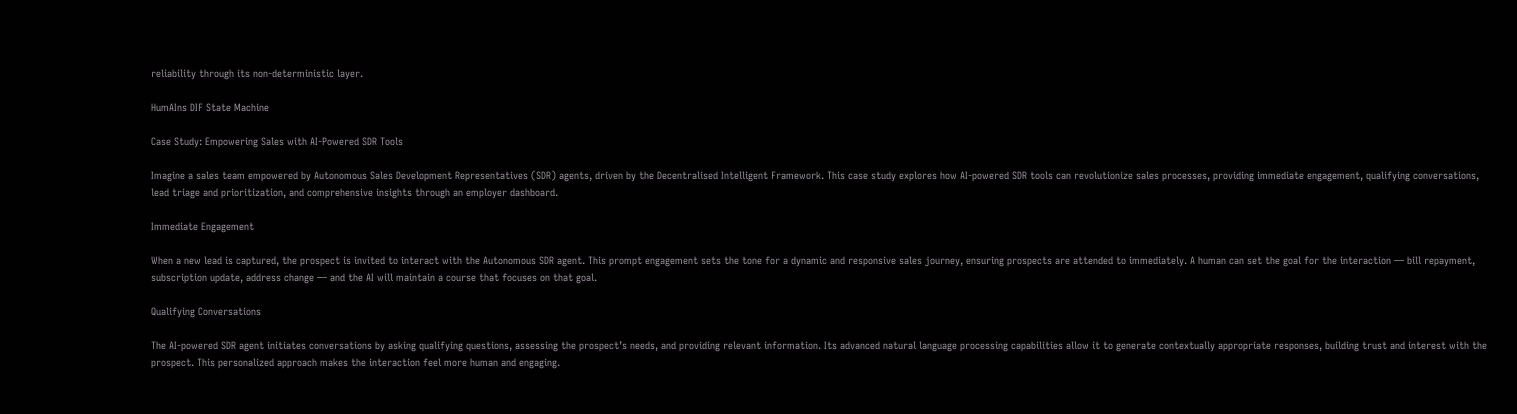reliability through its non-deterministic layer.

HumAIns DIF State Machine

Case Study: Empowering Sales with AI-Powered SDR Tools

Imagine a sales team empowered by Autonomous Sales Development Representatives (SDR) agents, driven by the Decentralised Intelligent Framework. This case study explores how AI-powered SDR tools can revolutionize sales processes, providing immediate engagement, qualifying conversations, lead triage and prioritization, and comprehensive insights through an employer dashboard.

Immediate Engagement

When a new lead is captured, the prospect is invited to interact with the Autonomous SDR agent. This prompt engagement sets the tone for a dynamic and responsive sales journey, ensuring prospects are attended to immediately. A human can set the goal for the interaction — bill repayment, subscription update, address change — and the AI will maintain a course that focuses on that goal.

Qualifying Conversations

The AI-powered SDR agent initiates conversations by asking qualifying questions, assessing the prospect’s needs, and providing relevant information. Its advanced natural language processing capabilities allow it to generate contextually appropriate responses, building trust and interest with the prospect. This personalized approach makes the interaction feel more human and engaging.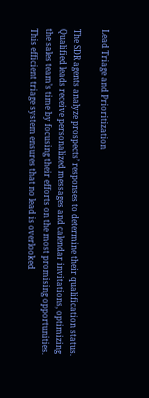Lead Triage and Prioritization

The SDR agents analyze prospects’ responses to determine their qualification status. Qualified leads receive personalized messages and calendar invitations, optimizing the sales team’s time by focusing their efforts on the most promising opportunities. This efficient triage system ensures that no lead is overlooked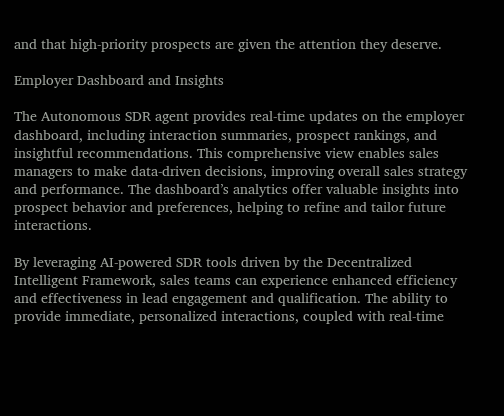and that high-priority prospects are given the attention they deserve.

Employer Dashboard and Insights

The Autonomous SDR agent provides real-time updates on the employer dashboard, including interaction summaries, prospect rankings, and insightful recommendations. This comprehensive view enables sales managers to make data-driven decisions, improving overall sales strategy and performance. The dashboard’s analytics offer valuable insights into prospect behavior and preferences, helping to refine and tailor future interactions.

By leveraging AI-powered SDR tools driven by the Decentralized Intelligent Framework, sales teams can experience enhanced efficiency and effectiveness in lead engagement and qualification. The ability to provide immediate, personalized interactions, coupled with real-time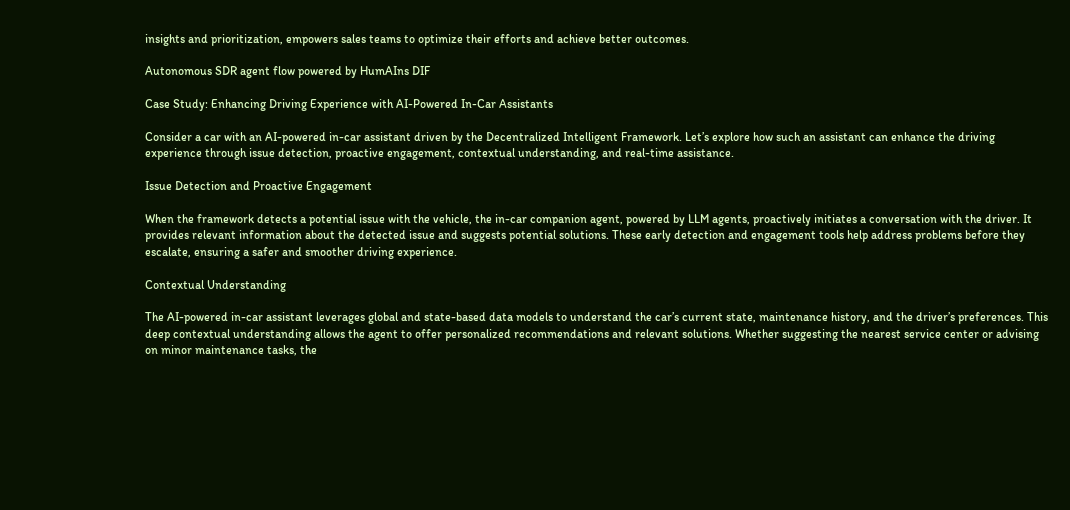insights and prioritization, empowers sales teams to optimize their efforts and achieve better outcomes.

Autonomous SDR agent flow powered by HumAIns DIF

Case Study: Enhancing Driving Experience with AI-Powered In-Car Assistants

Consider a car with an AI-powered in-car assistant driven by the Decentralized Intelligent Framework. Let’s explore how such an assistant can enhance the driving experience through issue detection, proactive engagement, contextual understanding, and real-time assistance.

Issue Detection and Proactive Engagement

When the framework detects a potential issue with the vehicle, the in-car companion agent, powered by LLM agents, proactively initiates a conversation with the driver. It provides relevant information about the detected issue and suggests potential solutions. These early detection and engagement tools help address problems before they escalate, ensuring a safer and smoother driving experience.

Contextual Understanding

The AI-powered in-car assistant leverages global and state-based data models to understand the car’s current state, maintenance history, and the driver’s preferences. This deep contextual understanding allows the agent to offer personalized recommendations and relevant solutions. Whether suggesting the nearest service center or advising on minor maintenance tasks, the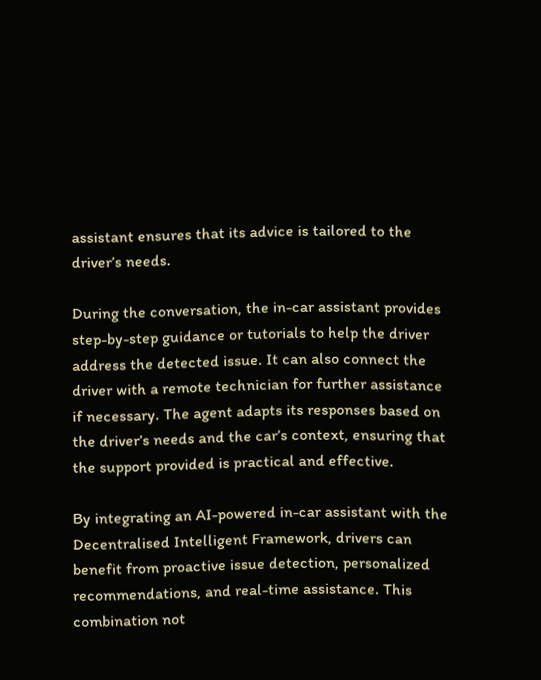assistant ensures that its advice is tailored to the driver’s needs.

During the conversation, the in-car assistant provides step-by-step guidance or tutorials to help the driver address the detected issue. It can also connect the driver with a remote technician for further assistance if necessary. The agent adapts its responses based on the driver’s needs and the car’s context, ensuring that the support provided is practical and effective.

By integrating an AI-powered in-car assistant with the Decentralised Intelligent Framework, drivers can benefit from proactive issue detection, personalized recommendations, and real-time assistance. This combination not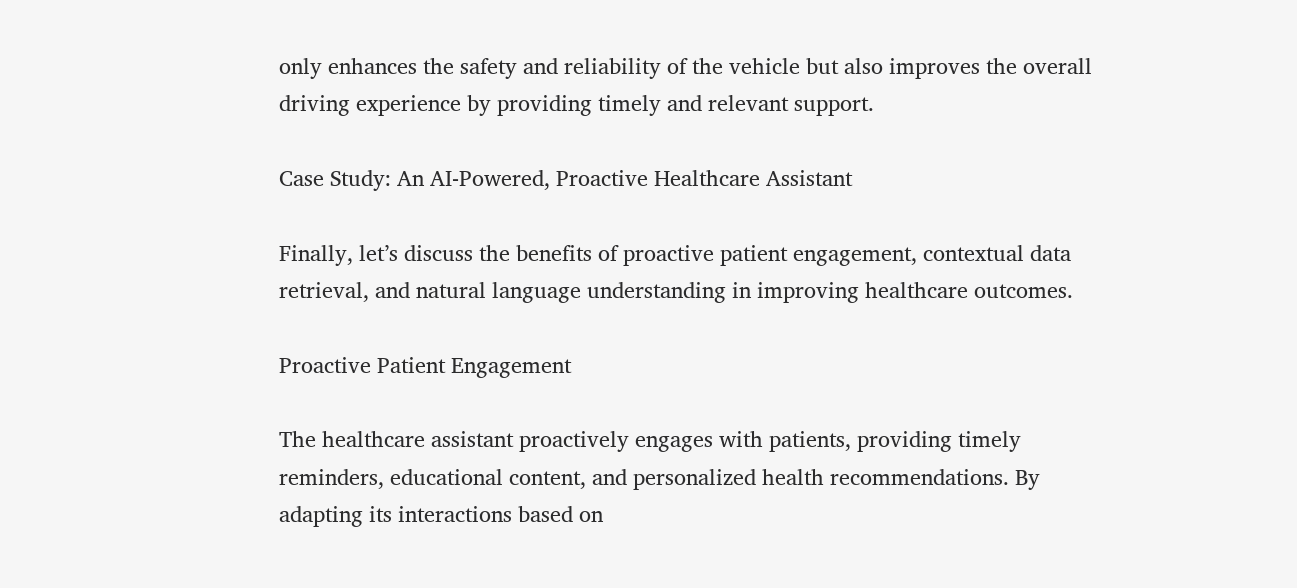only enhances the safety and reliability of the vehicle but also improves the overall driving experience by providing timely and relevant support.

Case Study: An AI-Powered, Proactive Healthcare Assistant

Finally, let’s discuss the benefits of proactive patient engagement, contextual data retrieval, and natural language understanding in improving healthcare outcomes.

Proactive Patient Engagement

The healthcare assistant proactively engages with patients, providing timely reminders, educational content, and personalized health recommendations. By adapting its interactions based on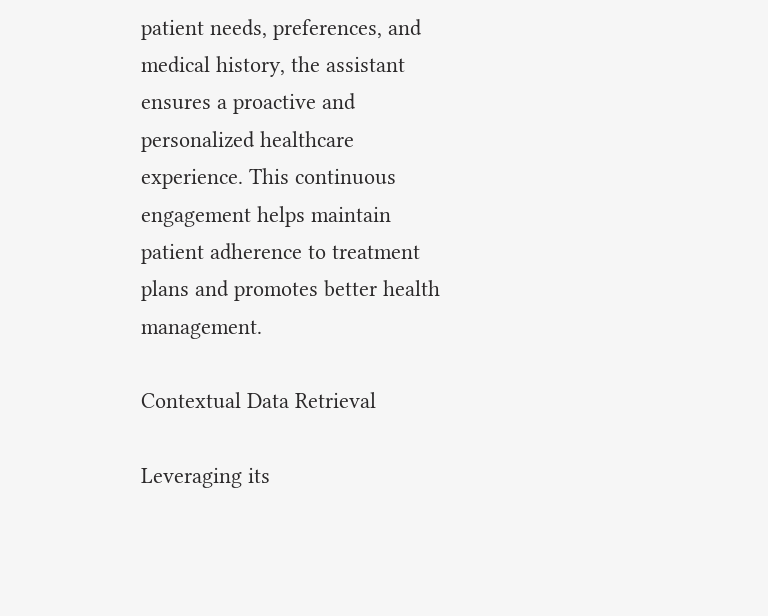patient needs, preferences, and medical history, the assistant ensures a proactive and personalized healthcare experience. This continuous engagement helps maintain patient adherence to treatment plans and promotes better health management.

Contextual Data Retrieval

Leveraging its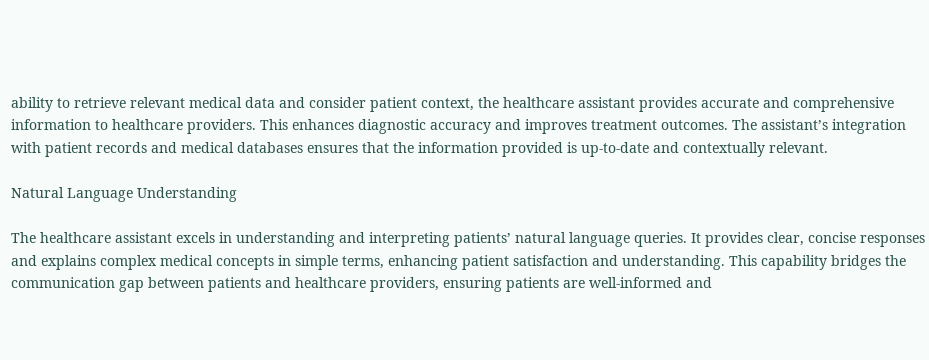ability to retrieve relevant medical data and consider patient context, the healthcare assistant provides accurate and comprehensive information to healthcare providers. This enhances diagnostic accuracy and improves treatment outcomes. The assistant’s integration with patient records and medical databases ensures that the information provided is up-to-date and contextually relevant.

Natural Language Understanding

The healthcare assistant excels in understanding and interpreting patients’ natural language queries. It provides clear, concise responses and explains complex medical concepts in simple terms, enhancing patient satisfaction and understanding. This capability bridges the communication gap between patients and healthcare providers, ensuring patients are well-informed and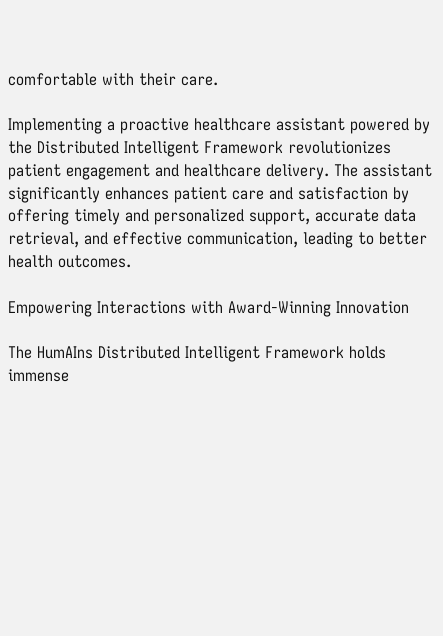comfortable with their care.

Implementing a proactive healthcare assistant powered by the Distributed Intelligent Framework revolutionizes patient engagement and healthcare delivery. The assistant significantly enhances patient care and satisfaction by offering timely and personalized support, accurate data retrieval, and effective communication, leading to better health outcomes.

Empowering Interactions with Award-Winning Innovation

The HumAIns Distributed Intelligent Framework holds immense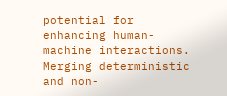potential for enhancing human-machine interactions. Merging deterministic and non-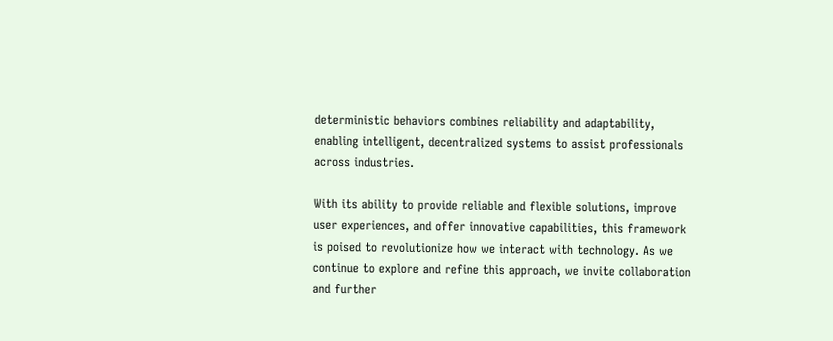deterministic behaviors combines reliability and adaptability, enabling intelligent, decentralized systems to assist professionals across industries.

With its ability to provide reliable and flexible solutions, improve user experiences, and offer innovative capabilities, this framework is poised to revolutionize how we interact with technology. As we continue to explore and refine this approach, we invite collaboration and further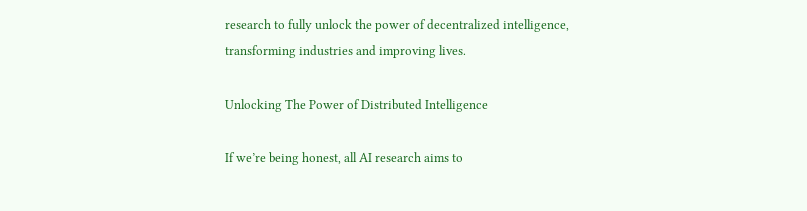research to fully unlock the power of decentralized intelligence, transforming industries and improving lives.

Unlocking The Power of Distributed Intelligence

If we’re being honest, all AI research aims to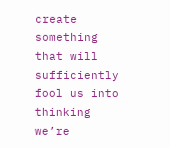create something that will sufficiently fool us into thinking we’re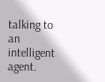talking to an intelligent agent.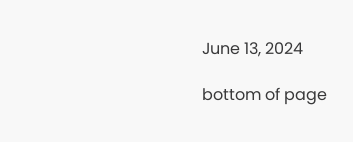June 13, 2024

bottom of page